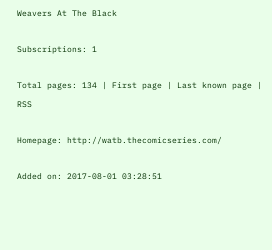Weavers At The Black

Subscriptions: 1

Total pages: 134 | First page | Last known page | RSS

Homepage: http://watb.thecomicseries.com/

Added on: 2017-08-01 03:28:51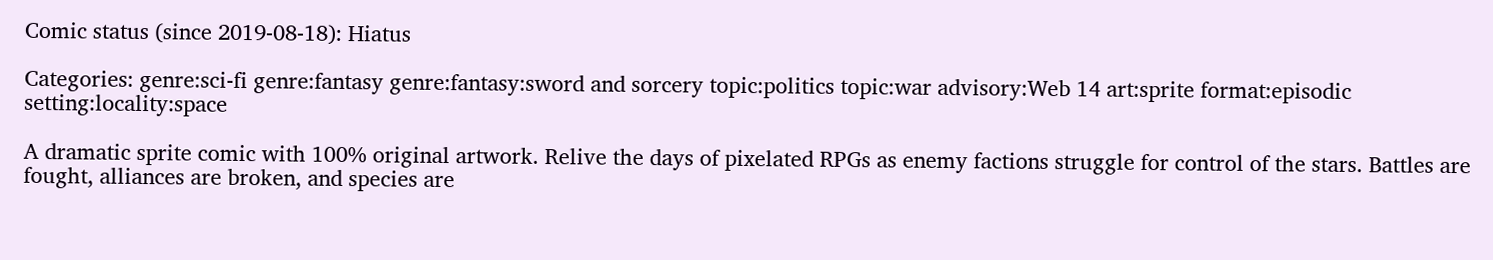Comic status (since 2019-08-18): Hiatus

Categories: genre:sci-fi genre:fantasy genre:fantasy:sword and sorcery topic:politics topic:war advisory:Web 14 art:sprite format:episodic setting:locality:space

A dramatic sprite comic with 100% original artwork. Relive the days of pixelated RPGs as enemy factions struggle for control of the stars. Battles are fought, alliances are broken, and species are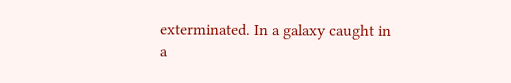exterminated. In a galaxy caught in a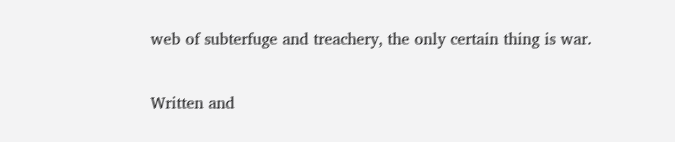web of subterfuge and treachery, the only certain thing is war.

Written and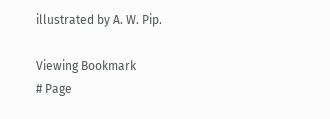illustrated by A. W. Pip.

Viewing Bookmark
# Page